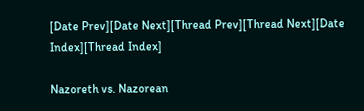[Date Prev][Date Next][Thread Prev][Thread Next][Date Index][Thread Index]

Nazoreth vs. Nazorean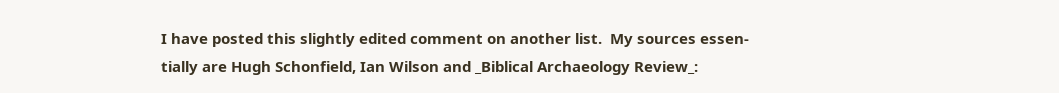I have posted this slightly edited comment on another list.  My sources essen-
tially are Hugh Schonfield, Ian Wilson and _Biblical Archaeology Review_: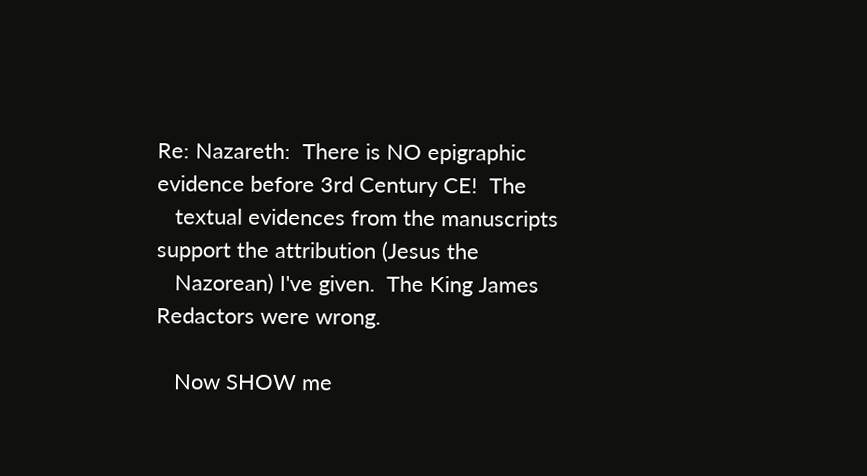Re: Nazareth:  There is NO epigraphic evidence before 3rd Century CE!  The
   textual evidences from the manuscripts support the attribution (Jesus the
   Nazorean) I've given.  The King James Redactors were wrong.

   Now SHOW me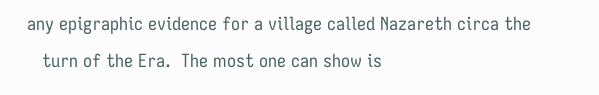any epigraphic evidence for a village called Nazareth circa the
   turn of the Era.  The most one can show is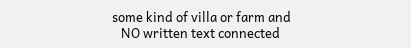some kind of villa or farm and
   NO written text connected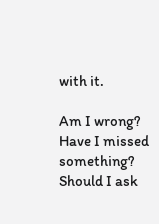with it.

Am I wrong?  Have I missed something?  Should I ask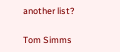another list?

Tom Simms